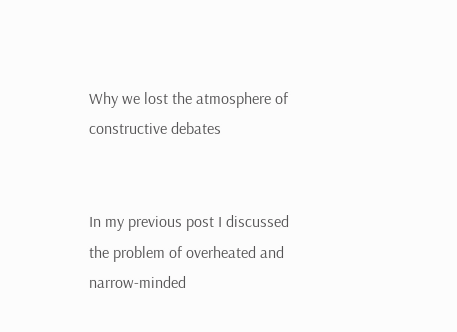Why we lost the atmosphere of constructive debates


In my previous post I discussed the problem of overheated and narrow-minded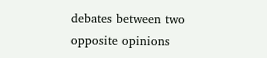debates between two opposite opinions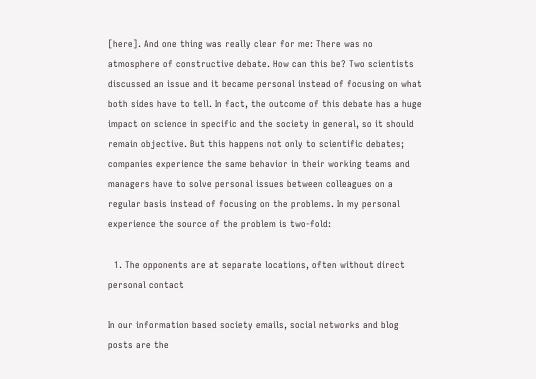[here]. And one thing was really clear for me: There was no atmosphere of constructive debate. How can this be? Two scientists discussed an issue and it became personal instead of focusing on what both sides have to tell. In fact, the outcome of this debate has a huge impact on science in specific and the society in general, so it should remain objective. But this happens not only to scientific debates; companies experience the same behavior in their working teams and managers have to solve personal issues between colleagues on a regular basis instead of focusing on the problems. In my personal experience the source of the problem is two-fold:

  1. The opponents are at separate locations, often without direct personal contact

In our information based society emails, social networks and blog posts are the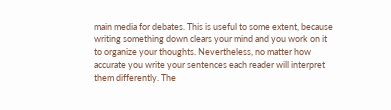main media for debates. This is useful to some extent, because writing something down clears your mind and you work on it to organize your thoughts. Nevertheless, no matter how accurate you write your sentences each reader will interpret them differently. The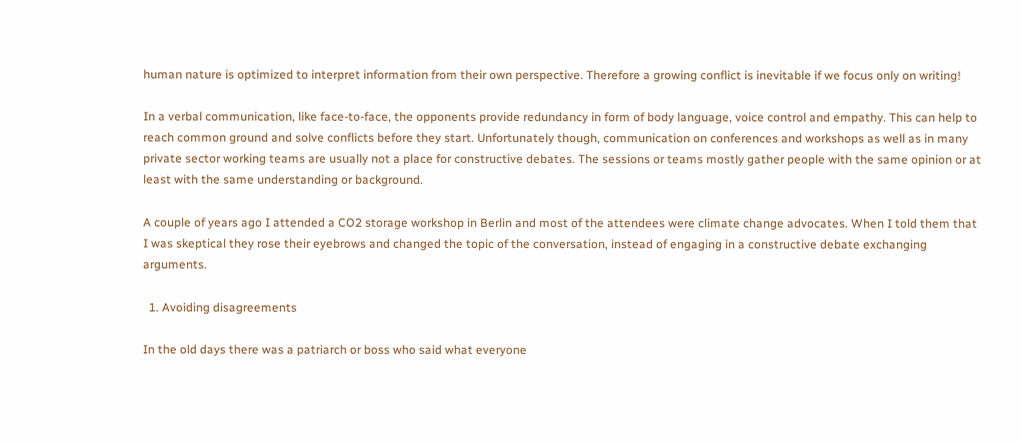human nature is optimized to interpret information from their own perspective. Therefore a growing conflict is inevitable if we focus only on writing!

In a verbal communication, like face-to-face, the opponents provide redundancy in form of body language, voice control and empathy. This can help to reach common ground and solve conflicts before they start. Unfortunately though, communication on conferences and workshops as well as in many private sector working teams are usually not a place for constructive debates. The sessions or teams mostly gather people with the same opinion or at least with the same understanding or background.

A couple of years ago I attended a CO2 storage workshop in Berlin and most of the attendees were climate change advocates. When I told them that I was skeptical they rose their eyebrows and changed the topic of the conversation, instead of engaging in a constructive debate exchanging arguments.

  1. Avoiding disagreements

In the old days there was a patriarch or boss who said what everyone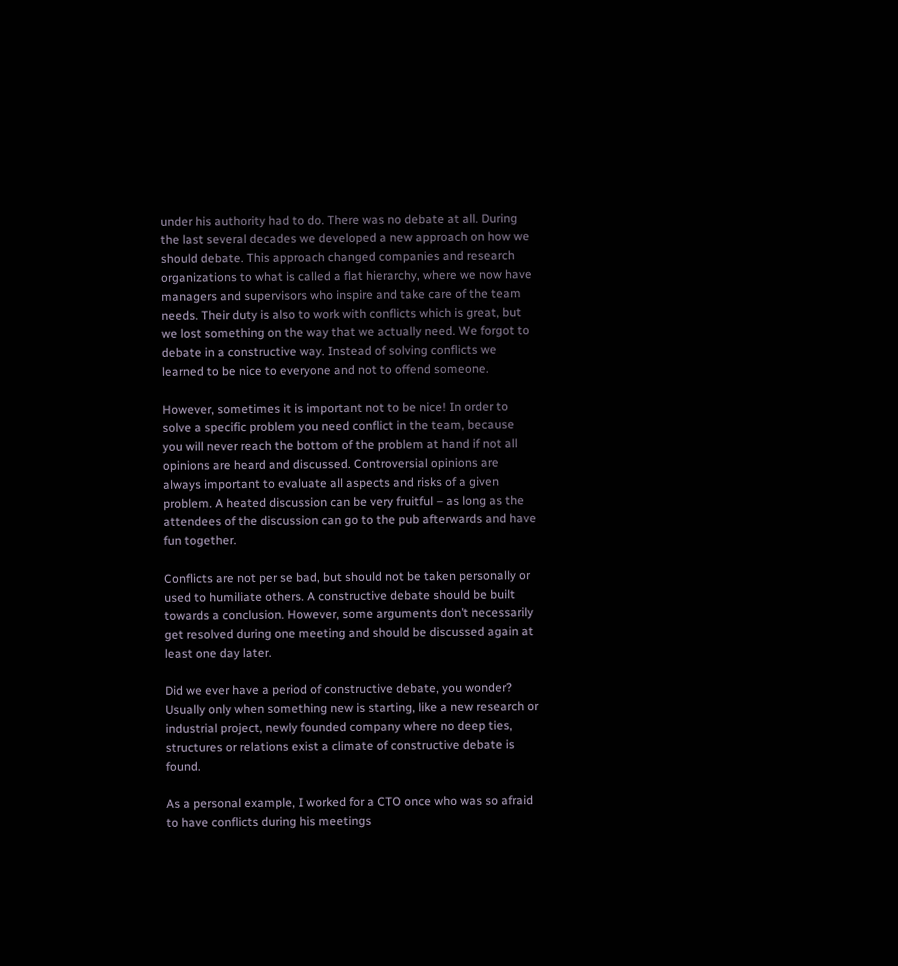under his authority had to do. There was no debate at all. During the last several decades we developed a new approach on how we should debate. This approach changed companies and research organizations to what is called a flat hierarchy, where we now have managers and supervisors who inspire and take care of the team needs. Their duty is also to work with conflicts which is great, but we lost something on the way that we actually need. We forgot to debate in a constructive way. Instead of solving conflicts we learned to be nice to everyone and not to offend someone.

However, sometimes it is important not to be nice! In order to solve a specific problem you need conflict in the team, because you will never reach the bottom of the problem at hand if not all opinions are heard and discussed. Controversial opinions are always important to evaluate all aspects and risks of a given problem. A heated discussion can be very fruitful – as long as the attendees of the discussion can go to the pub afterwards and have fun together.

Conflicts are not per se bad, but should not be taken personally or used to humiliate others. A constructive debate should be built towards a conclusion. However, some arguments don’t necessarily get resolved during one meeting and should be discussed again at least one day later.

Did we ever have a period of constructive debate, you wonder? Usually only when something new is starting, like a new research or industrial project, newly founded company where no deep ties, structures or relations exist a climate of constructive debate is found.

As a personal example, I worked for a CTO once who was so afraid to have conflicts during his meetings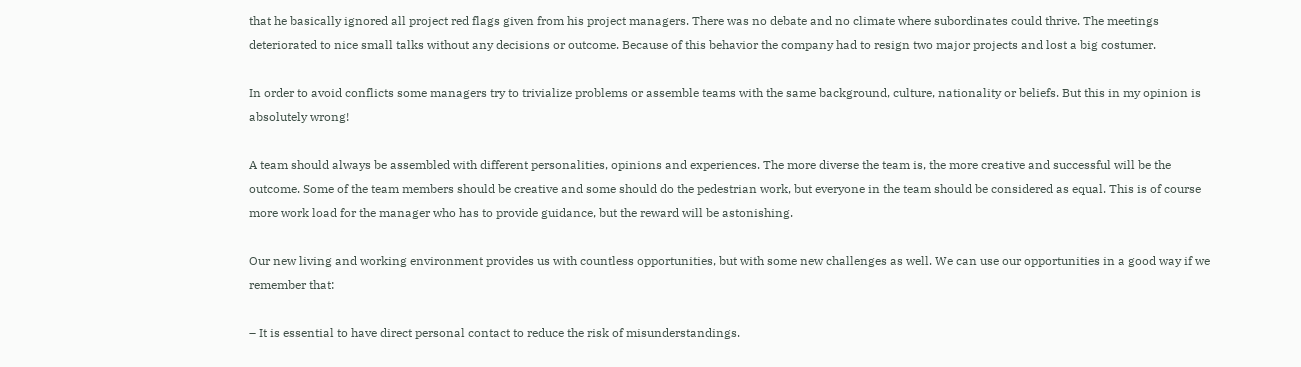that he basically ignored all project red flags given from his project managers. There was no debate and no climate where subordinates could thrive. The meetings deteriorated to nice small talks without any decisions or outcome. Because of this behavior the company had to resign two major projects and lost a big costumer.

In order to avoid conflicts some managers try to trivialize problems or assemble teams with the same background, culture, nationality or beliefs. But this in my opinion is absolutely wrong!

A team should always be assembled with different personalities, opinions and experiences. The more diverse the team is, the more creative and successful will be the outcome. Some of the team members should be creative and some should do the pedestrian work, but everyone in the team should be considered as equal. This is of course more work load for the manager who has to provide guidance, but the reward will be astonishing.

Our new living and working environment provides us with countless opportunities, but with some new challenges as well. We can use our opportunities in a good way if we remember that:

– It is essential to have direct personal contact to reduce the risk of misunderstandings.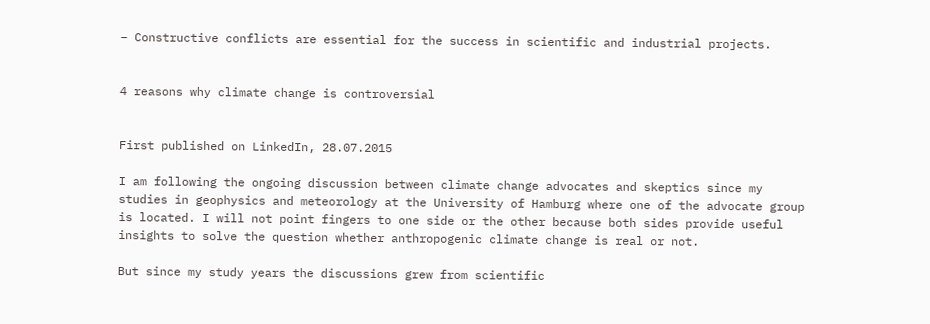– Constructive conflicts are essential for the success in scientific and industrial projects.


4 reasons why climate change is controversial


First published on LinkedIn, 28.07.2015

I am following the ongoing discussion between climate change advocates and skeptics since my studies in geophysics and meteorology at the University of Hamburg where one of the advocate group is located. I will not point fingers to one side or the other because both sides provide useful insights to solve the question whether anthropogenic climate change is real or not.

But since my study years the discussions grew from scientific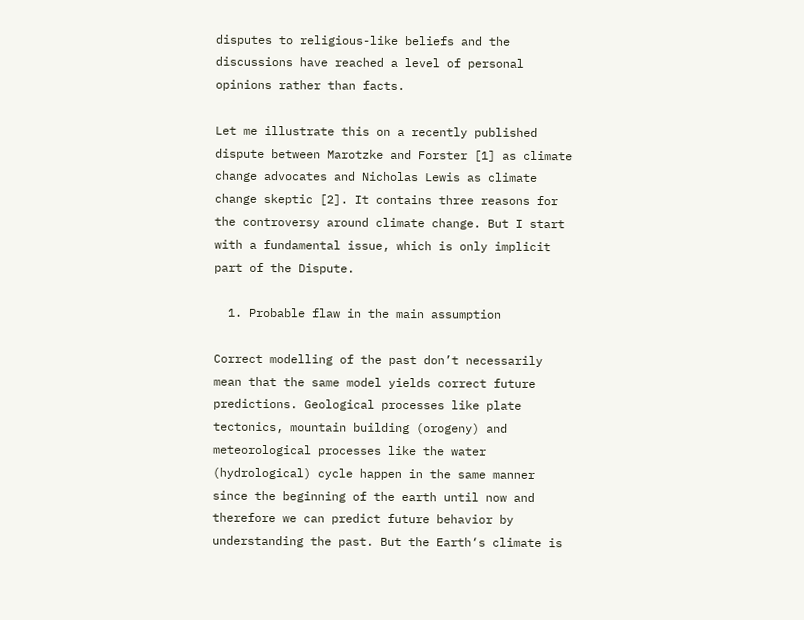disputes to religious-like beliefs and the discussions have reached a level of personal opinions rather than facts.

Let me illustrate this on a recently published dispute between Marotzke and Forster [1] as climate change advocates and Nicholas Lewis as climate change skeptic [2]. It contains three reasons for the controversy around climate change. But I start with a fundamental issue, which is only implicit part of the Dispute.

  1. Probable flaw in the main assumption

Correct modelling of the past don’t necessarily mean that the same model yields correct future predictions. Geological processes like plate tectonics, mountain building (orogeny) and meteorological processes like the water (hydrological) cycle happen in the same manner since the beginning of the earth until now and therefore we can predict future behavior by understanding the past. But the Earth‘s climate is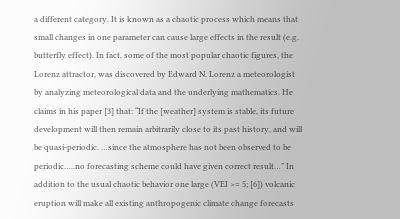a different category. It is known as a chaotic process which means that small changes in one parameter can cause large effects in the result (e.g. butterfly effect). In fact, some of the most popular chaotic figures, the Lorenz attractor, was discovered by Edward N. Lorenz a meteorologist by analyzing meteorological data and the underlying mathematics. He claims in his paper [3] that: “If the [weather] system is stable, its future development will then remain arbitrarily close to its past history, and will be quasi-periodic. …since the atmosphere has not been observed to be periodic…..no forecasting scheme could have given correct result…” In addition to the usual chaotic behavior one large (VEI >= 5; [6]) volcanic eruption will make all existing anthropogenic climate change forecasts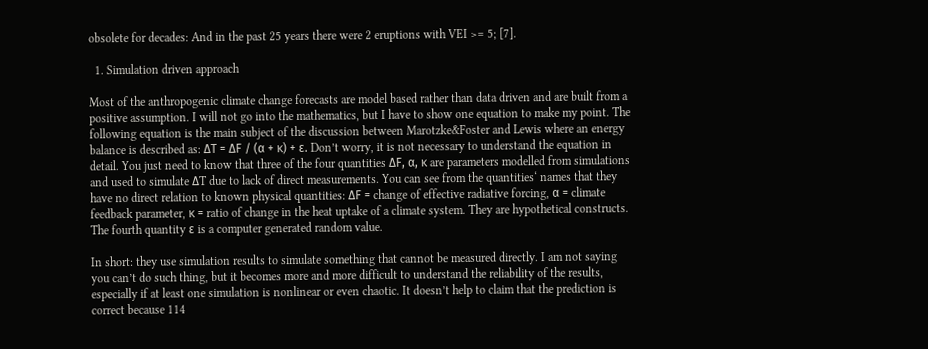obsolete for decades: And in the past 25 years there were 2 eruptions with VEI >= 5; [7].

  1. Simulation driven approach

Most of the anthropogenic climate change forecasts are model based rather than data driven and are built from a positive assumption. I will not go into the mathematics, but I have to show one equation to make my point. The following equation is the main subject of the discussion between Marotzke&Foster and Lewis where an energy balance is described as: ΔT = ΔF / (α + κ) + ε. Don’t worry, it is not necessary to understand the equation in detail. You just need to know that three of the four quantities ΔF, α, κ are parameters modelled from simulations and used to simulate ΔT due to lack of direct measurements. You can see from the quantities‘ names that they have no direct relation to known physical quantities: ΔF = change of effective radiative forcing, α = climate feedback parameter, κ = ratio of change in the heat uptake of a climate system. They are hypothetical constructs. The fourth quantity ε is a computer generated random value.

In short: they use simulation results to simulate something that cannot be measured directly. I am not saying you can’t do such thing, but it becomes more and more difficult to understand the reliability of the results, especially if at least one simulation is nonlinear or even chaotic. It doesn’t help to claim that the prediction is correct because 114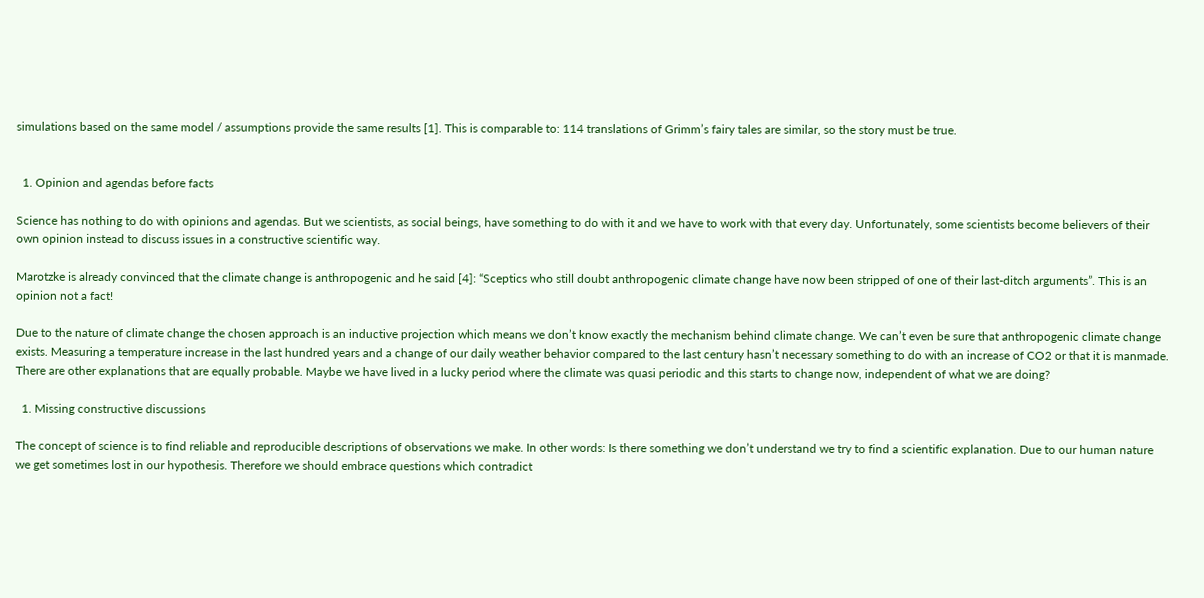simulations based on the same model / assumptions provide the same results [1]. This is comparable to: 114 translations of Grimm’s fairy tales are similar, so the story must be true.


  1. Opinion and agendas before facts

Science has nothing to do with opinions and agendas. But we scientists, as social beings, have something to do with it and we have to work with that every day. Unfortunately, some scientists become believers of their own opinion instead to discuss issues in a constructive scientific way.

Marotzke is already convinced that the climate change is anthropogenic and he said [4]: “Sceptics who still doubt anthropogenic climate change have now been stripped of one of their last-ditch arguments”. This is an opinion not a fact!

Due to the nature of climate change the chosen approach is an inductive projection which means we don’t know exactly the mechanism behind climate change. We can’t even be sure that anthropogenic climate change exists. Measuring a temperature increase in the last hundred years and a change of our daily weather behavior compared to the last century hasn’t necessary something to do with an increase of CO2 or that it is manmade. There are other explanations that are equally probable. Maybe we have lived in a lucky period where the climate was quasi periodic and this starts to change now, independent of what we are doing?

  1. Missing constructive discussions

The concept of science is to find reliable and reproducible descriptions of observations we make. In other words: Is there something we don’t understand we try to find a scientific explanation. Due to our human nature we get sometimes lost in our hypothesis. Therefore we should embrace questions which contradict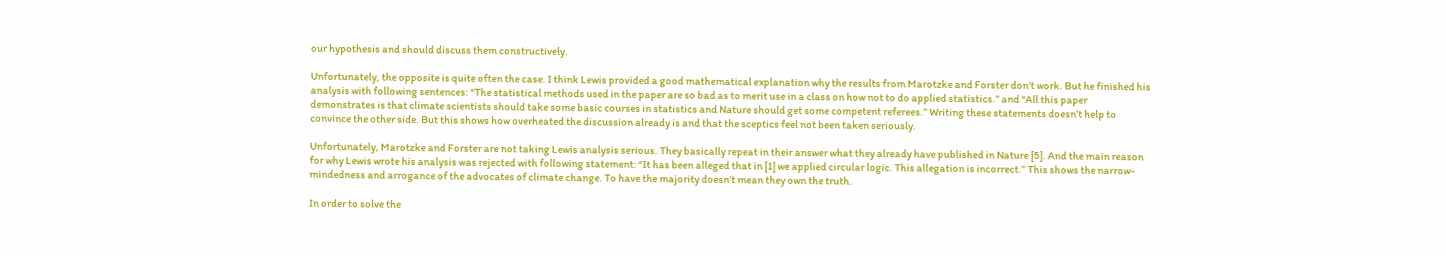our hypothesis and should discuss them constructively.

Unfortunately, the opposite is quite often the case. I think Lewis provided a good mathematical explanation why the results from Marotzke and Forster don’t work. But he finished his analysis with following sentences: “The statistical methods used in the paper are so bad as to merit use in a class on how not to do applied statistics.” and “All this paper demonstrates is that climate scientists should take some basic courses in statistics and Nature should get some competent referees.” Writing these statements doesn’t help to convince the other side. But this shows how overheated the discussion already is and that the sceptics feel not been taken seriously.

Unfortunately, Marotzke and Forster are not taking Lewis analysis serious. They basically repeat in their answer what they already have published in Nature [5]. And the main reason for why Lewis wrote his analysis was rejected with following statement: “It has been alleged that in [1] we applied circular logic. This allegation is incorrect.” This shows the narrow-mindedness and arrogance of the advocates of climate change. To have the majority doesn’t mean they own the truth.

In order to solve the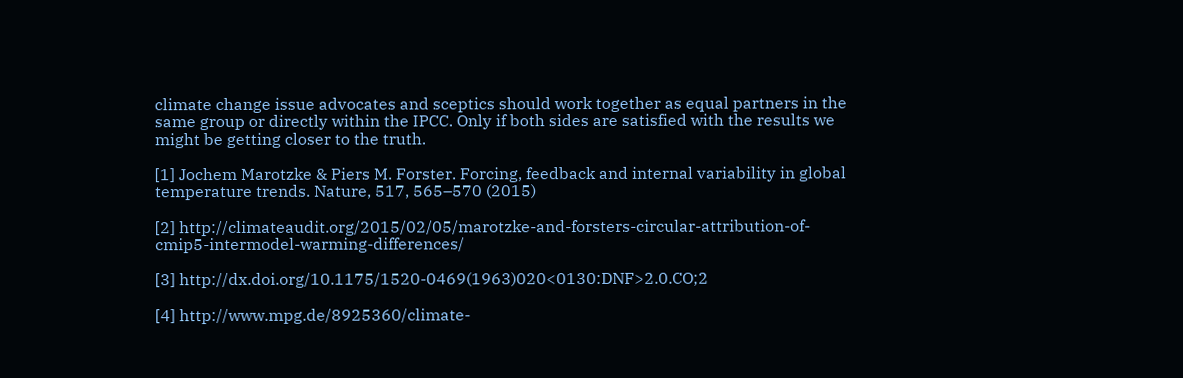climate change issue advocates and sceptics should work together as equal partners in the same group or directly within the IPCC. Only if both sides are satisfied with the results we might be getting closer to the truth.

[1] Jochem Marotzke & Piers M. Forster. Forcing, feedback and internal variability in global temperature trends. Nature, 517, 565–570 (2015)

[2] http://climateaudit.org/2015/02/05/marotzke-and-forsters-circular-attribution-of-cmip5-intermodel-warming-differences/

[3] http://dx.doi.org/10.1175/1520-0469(1963)020<0130:DNF>2.0.CO;2

[4] http://www.mpg.de/8925360/climate-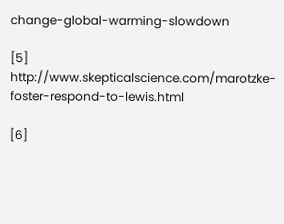change-global-warming-slowdown

[5] http://www.skepticalscience.com/marotzke-foster-respond-to-lewis.html

[6]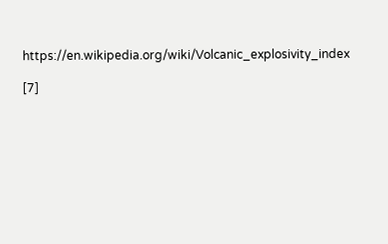https://en.wikipedia.org/wiki/Volcanic_explosivity_index

[7]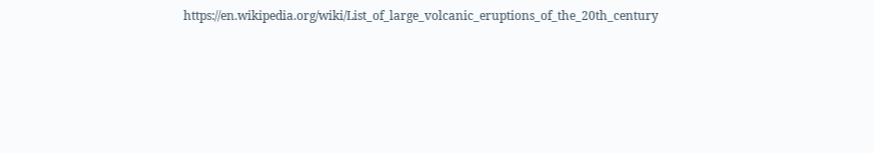https://en.wikipedia.org/wiki/List_of_large_volcanic_eruptions_of_the_20th_century